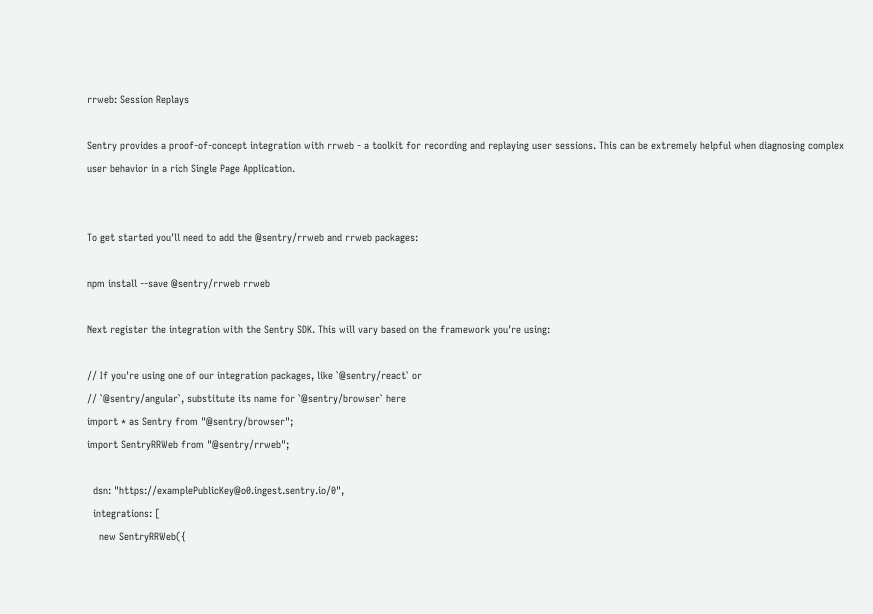rrweb: Session Replays

Sentry provides a proof-of-concept integration with rrweb - a toolkit for recording and replaying user sessions. This can be extremely helpful when diagnosing complex user behavior in a rich Single Page Application.


To get started you'll need to add the @sentry/rrweb and rrweb packages:

npm install --save @sentry/rrweb rrweb

Next register the integration with the Sentry SDK. This will vary based on the framework you're using:

// If you're using one of our integration packages, like `@sentry/react` or
// `@sentry/angular`, substitute its name for `@sentry/browser` here
import * as Sentry from "@sentry/browser";
import SentryRRWeb from "@sentry/rrweb";

  dsn: "https://examplePublicKey@o0.ingest.sentry.io/0",
  integrations: [
    new SentryRRWeb({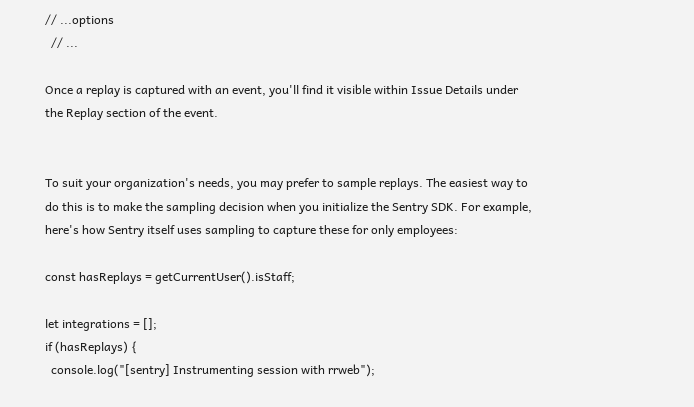// ...options
  // ...

Once a replay is captured with an event, you'll find it visible within Issue Details under the Replay section of the event.


To suit your organization's needs, you may prefer to sample replays. The easiest way to do this is to make the sampling decision when you initialize the Sentry SDK. For example, here's how Sentry itself uses sampling to capture these for only employees:

const hasReplays = getCurrentUser().isStaff;

let integrations = [];
if (hasReplays) {
  console.log("[sentry] Instrumenting session with rrweb");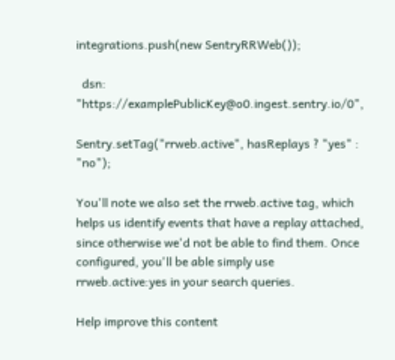integrations.push(new SentryRRWeb());

  dsn: "https://examplePublicKey@o0.ingest.sentry.io/0",

Sentry.setTag("rrweb.active", hasReplays ? "yes" : "no");

You'll note we also set the rrweb.active tag, which helps us identify events that have a replay attached, since otherwise we'd not be able to find them. Once configured, you'll be able simply use rrweb.active:yes in your search queries.

Help improve this content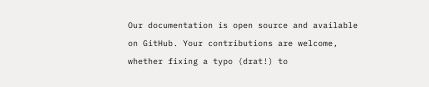Our documentation is open source and available on GitHub. Your contributions are welcome, whether fixing a typo (drat!) to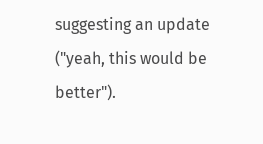suggesting an update ("yeah, this would be better").